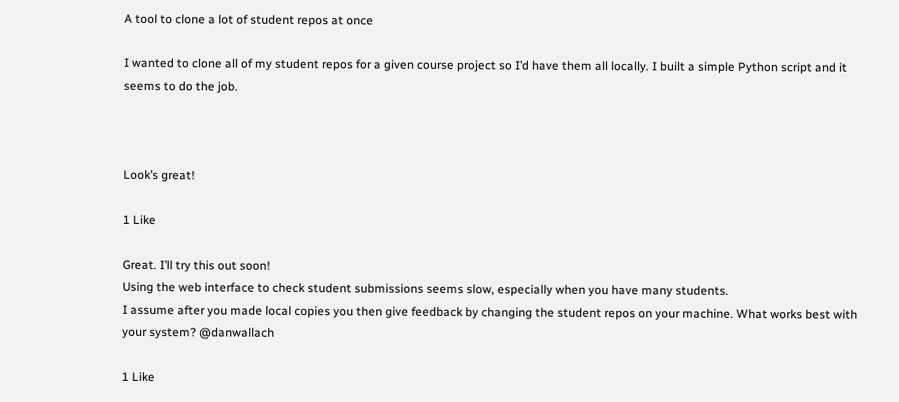A tool to clone a lot of student repos at once

I wanted to clone all of my student repos for a given course project so I’d have them all locally. I built a simple Python script and it seems to do the job.



Look’s great!

1 Like

Great. I’ll try this out soon!
Using the web interface to check student submissions seems slow, especially when you have many students.
I assume after you made local copies you then give feedback by changing the student repos on your machine. What works best with your system? @danwallach

1 Like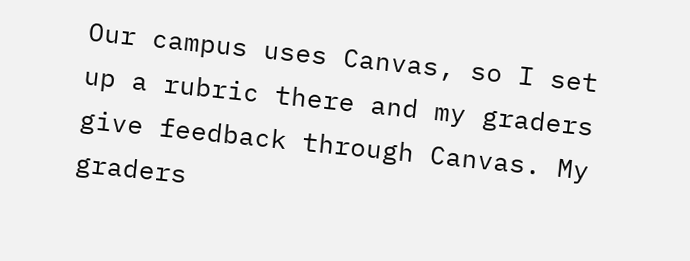Our campus uses Canvas, so I set up a rubric there and my graders give feedback through Canvas. My graders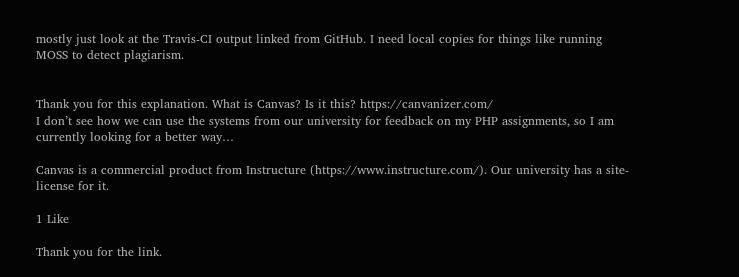mostly just look at the Travis-CI output linked from GitHub. I need local copies for things like running MOSS to detect plagiarism.


Thank you for this explanation. What is Canvas? Is it this? https://canvanizer.com/
I don’t see how we can use the systems from our university for feedback on my PHP assignments, so I am currently looking for a better way…

Canvas is a commercial product from Instructure (https://www.instructure.com/). Our university has a site-license for it.

1 Like

Thank you for the link.